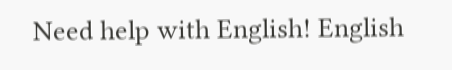Need help with English! English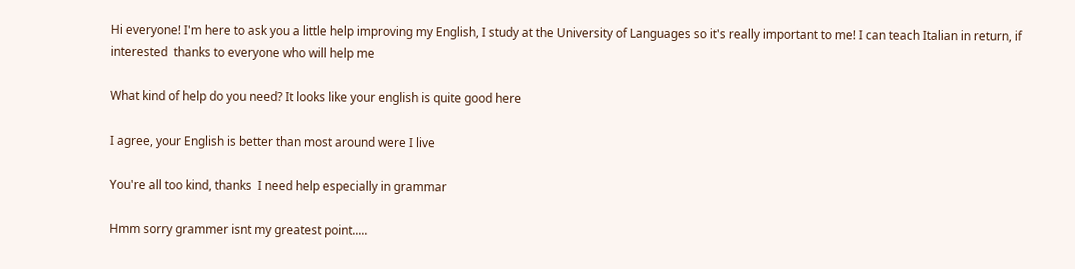Hi everyone! I'm here to ask you a little help improving my English, I study at the University of Languages so it's really important to me! I can teach Italian in return, if interested  thanks to everyone who will help me

What kind of help do you need? It looks like your english is quite good here

I agree, your English is better than most around were I live

You're all too kind, thanks  I need help especially in grammar

Hmm sorry grammer isnt my greatest point.....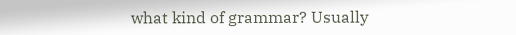what kind of grammar? Usually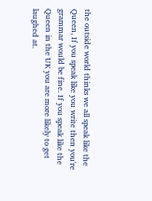the outside world thinks we all speak like the Queen, If you speak like you write then you're grammar would be fine. If you speak like the Queen in the UK you are more likely to get laughed at.